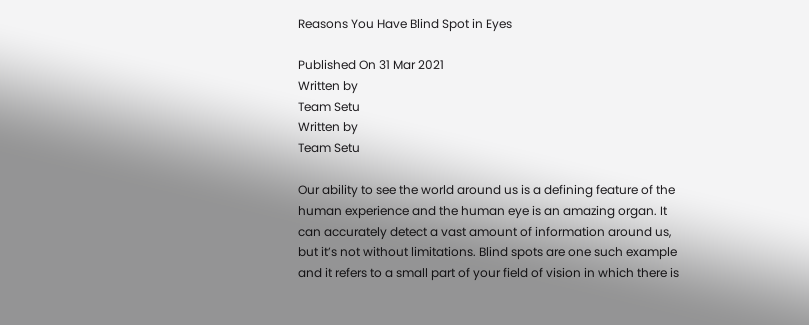Reasons You Have Blind Spot in Eyes

Published On 31 Mar 2021
Written by
Team Setu
Written by
Team Setu

Our ability to see the world around us is a defining feature of the human experience and the human eye is an amazing organ. It can accurately detect a vast amount of information around us, but it’s not without limitations. Blind spots are one such example and it refers to a small part of your field of vision in which there is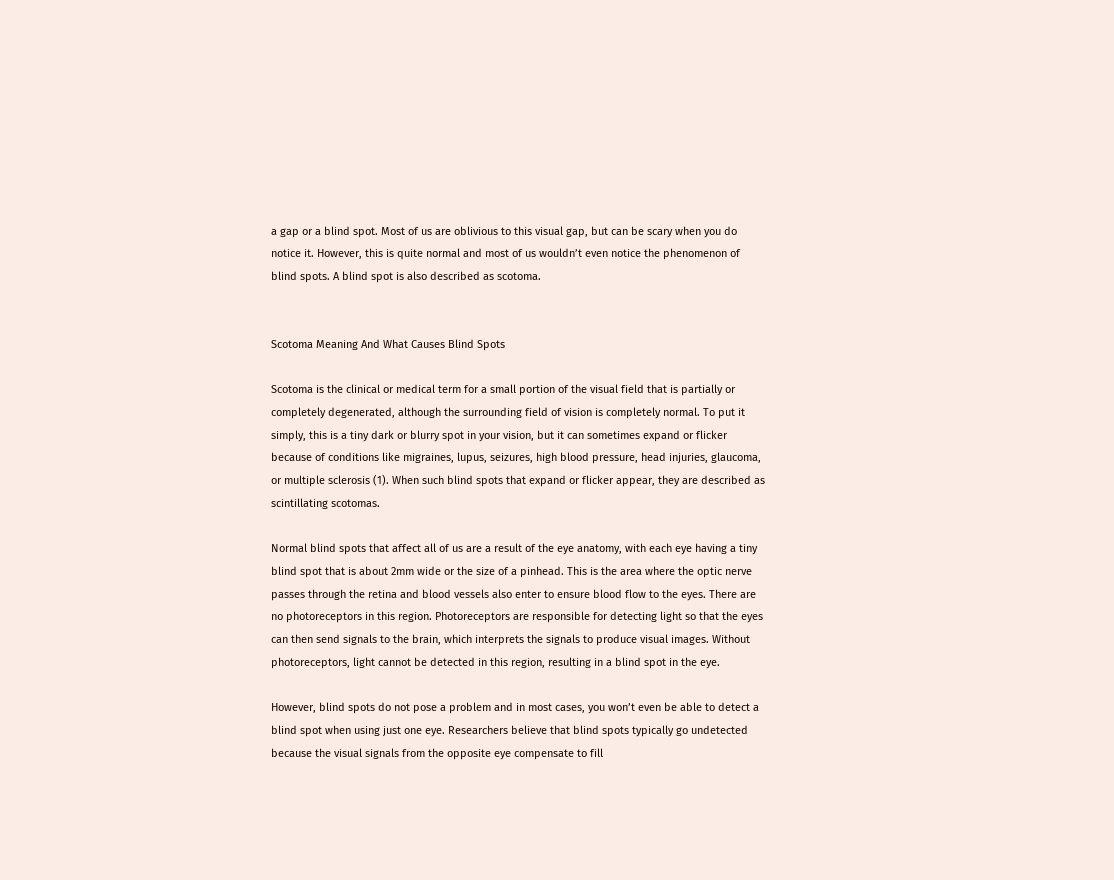a gap or a blind spot. Most of us are oblivious to this visual gap, but can be scary when you do notice it. However, this is quite normal and most of us wouldn’t even notice the phenomenon of blind spots. A blind spot is also described as scotoma.


Scotoma Meaning And What Causes Blind Spots

Scotoma is the clinical or medical term for a small portion of the visual field that is partially or completely degenerated, although the surrounding field of vision is completely normal. To put it simply, this is a tiny dark or blurry spot in your vision, but it can sometimes expand or flicker because of conditions like migraines, lupus, seizures, high blood pressure, head injuries, glaucoma, or multiple sclerosis (1). When such blind spots that expand or flicker appear, they are described as scintillating scotomas.

Normal blind spots that affect all of us are a result of the eye anatomy, with each eye having a tiny blind spot that is about 2mm wide or the size of a pinhead. This is the area where the optic nerve passes through the retina and blood vessels also enter to ensure blood flow to the eyes. There are no photoreceptors in this region. Photoreceptors are responsible for detecting light so that the eyes can then send signals to the brain, which interprets the signals to produce visual images. Without photoreceptors, light cannot be detected in this region, resulting in a blind spot in the eye.

However, blind spots do not pose a problem and in most cases, you won’t even be able to detect a blind spot when using just one eye. Researchers believe that blind spots typically go undetected because the visual signals from the opposite eye compensate to fill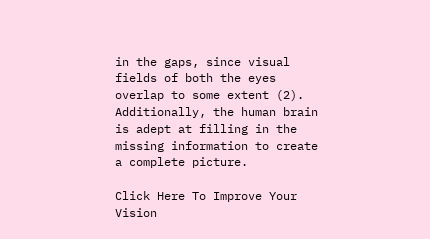in the gaps, since visual fields of both the eyes overlap to some extent (2). Additionally, the human brain is adept at filling in the missing information to create a complete picture.

Click Here To Improve Your Vision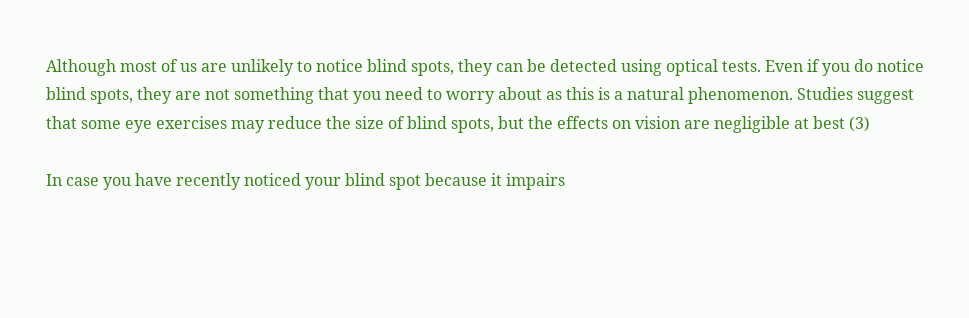Although most of us are unlikely to notice blind spots, they can be detected using optical tests. Even if you do notice blind spots, they are not something that you need to worry about as this is a natural phenomenon. Studies suggest that some eye exercises may reduce the size of blind spots, but the effects on vision are negligible at best (3)

In case you have recently noticed your blind spot because it impairs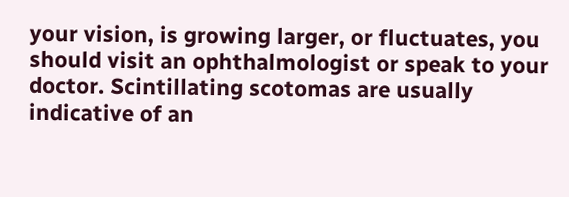your vision, is growing larger, or fluctuates, you should visit an ophthalmologist or speak to your doctor. Scintillating scotomas are usually indicative of an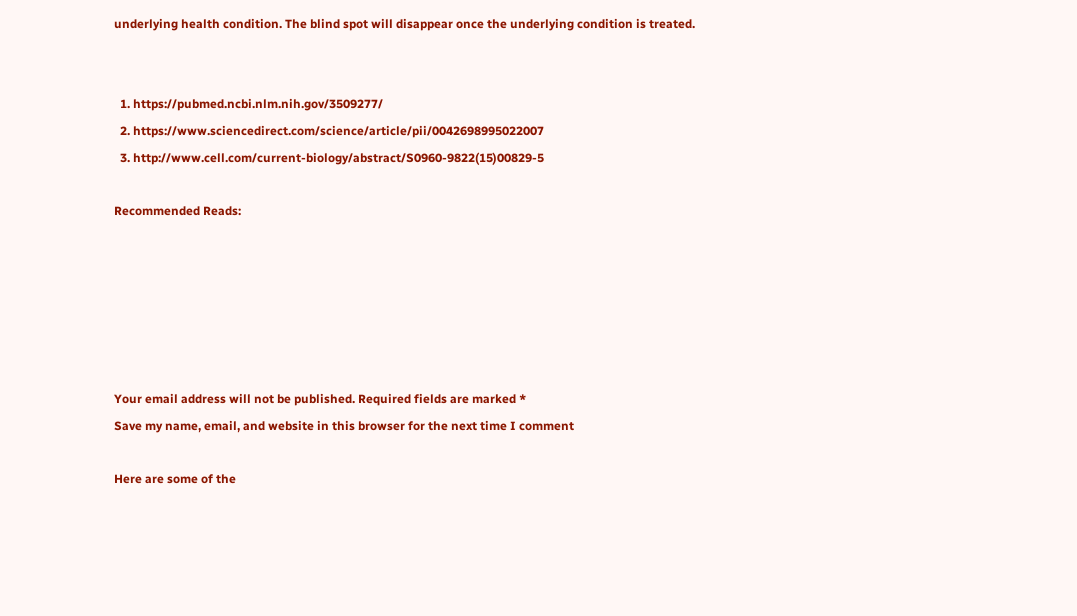underlying health condition. The blind spot will disappear once the underlying condition is treated.


  1. https://pubmed.ncbi.nlm.nih.gov/3509277/
  2. https://www.sciencedirect.com/science/article/pii/0042698995022007
  3. http://www.cell.com/current-biology/abstract/S0960-9822(15)00829-5

Recommended Reads:






Your email address will not be published. Required fields are marked *
Save my name, email, and website in this browser for the next time I comment

Here are some of the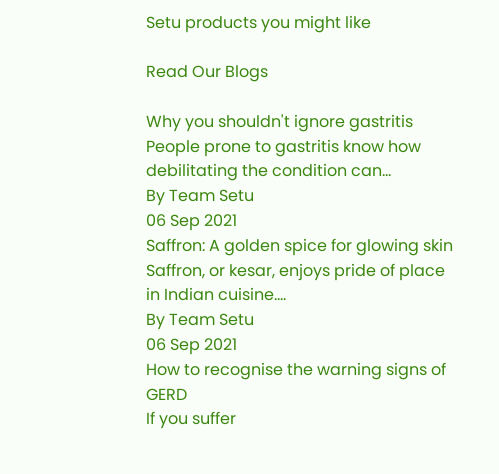Setu products you might like

Read Our Blogs

Why you shouldn't ignore gastritis
People prone to gastritis know how debilitating the condition can...
By Team Setu
06 Sep 2021
Saffron: A golden spice for glowing skin
Saffron, or kesar, enjoys pride of place in Indian cuisine....
By Team Setu
06 Sep 2021
How to recognise the warning signs of GERD
If you suffer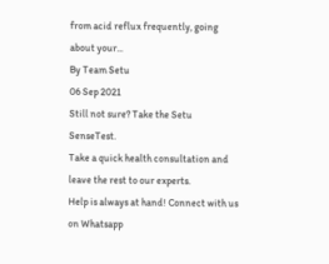from acid reflux frequently, going about your...
By Team Setu
06 Sep 2021
Still not sure? Take the Setu SenseTest.
Take a quick health consultation and leave the rest to our experts.
Help is always at hand! Connect with us on Whatsapp